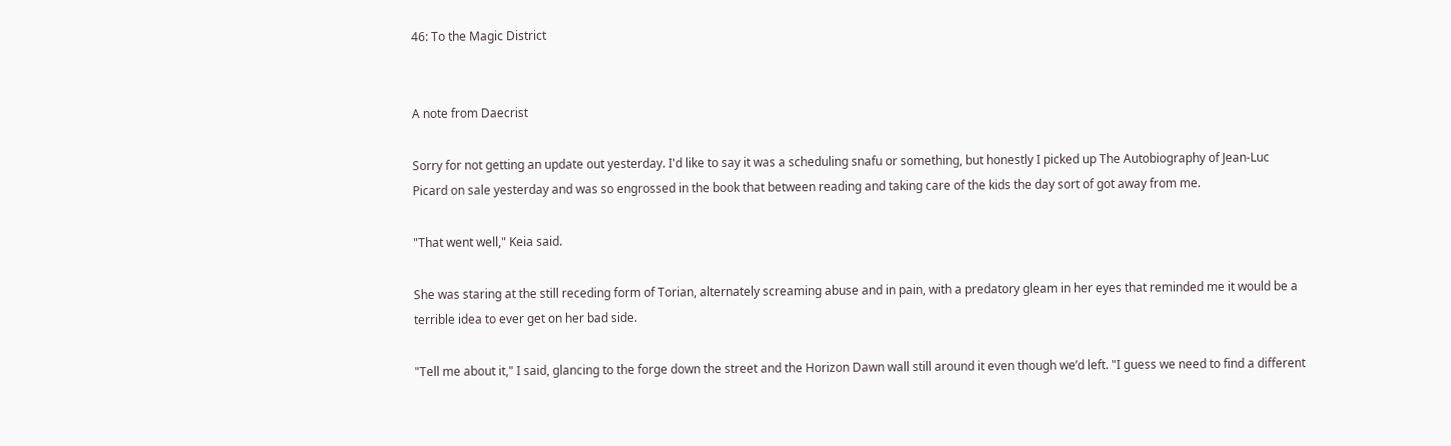46: To the Magic District


A note from Daecrist

Sorry for not getting an update out yesterday. I'd like to say it was a scheduling snafu or something, but honestly I picked up The Autobiography of Jean-Luc Picard on sale yesterday and was so engrossed in the book that between reading and taking care of the kids the day sort of got away from me.

"That went well," Keia said.

She was staring at the still receding form of Torian, alternately screaming abuse and in pain, with a predatory gleam in her eyes that reminded me it would be a terrible idea to ever get on her bad side.

"Tell me about it," I said, glancing to the forge down the street and the Horizon Dawn wall still around it even though we’d left. "I guess we need to find a different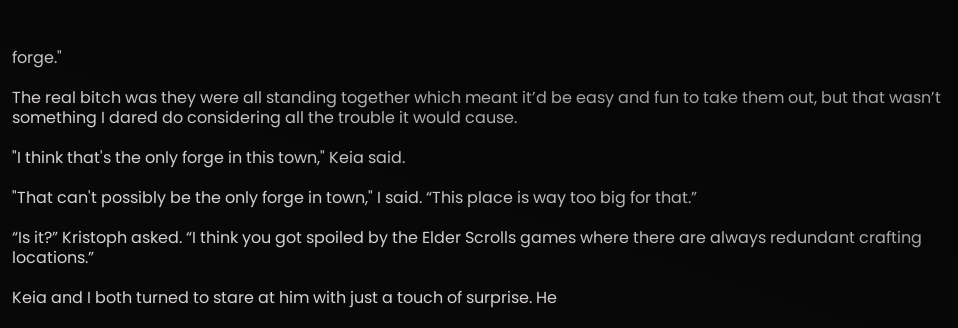forge."

The real bitch was they were all standing together which meant it’d be easy and fun to take them out, but that wasn’t something I dared do considering all the trouble it would cause.

"I think that's the only forge in this town," Keia said.

"That can't possibly be the only forge in town," I said. “This place is way too big for that.”

“Is it?” Kristoph asked. “I think you got spoiled by the Elder Scrolls games where there are always redundant crafting locations.”

Keia and I both turned to stare at him with just a touch of surprise. He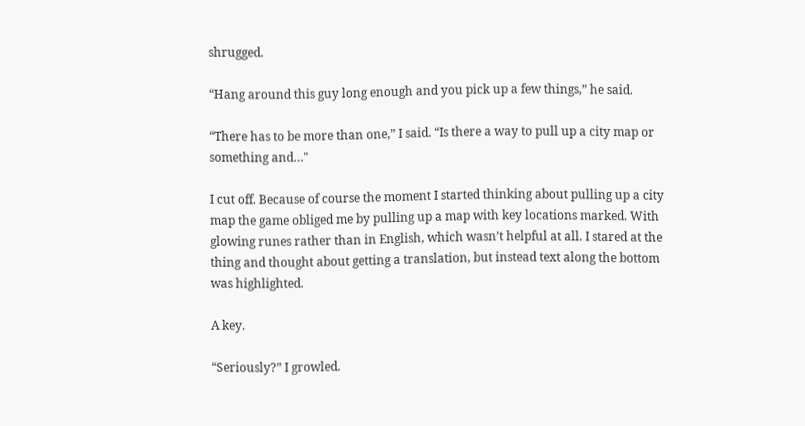shrugged.

“Hang around this guy long enough and you pick up a few things,” he said.

“There has to be more than one,” I said. “Is there a way to pull up a city map or something and…"

I cut off. Because of course the moment I started thinking about pulling up a city map the game obliged me by pulling up a map with key locations marked. With glowing runes rather than in English, which wasn’t helpful at all. I stared at the thing and thought about getting a translation, but instead text along the bottom was highlighted.

A key.

“Seriously?” I growled.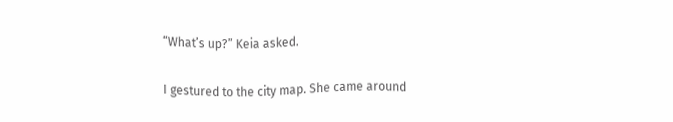“What’s up?” Keia asked.

I gestured to the city map. She came around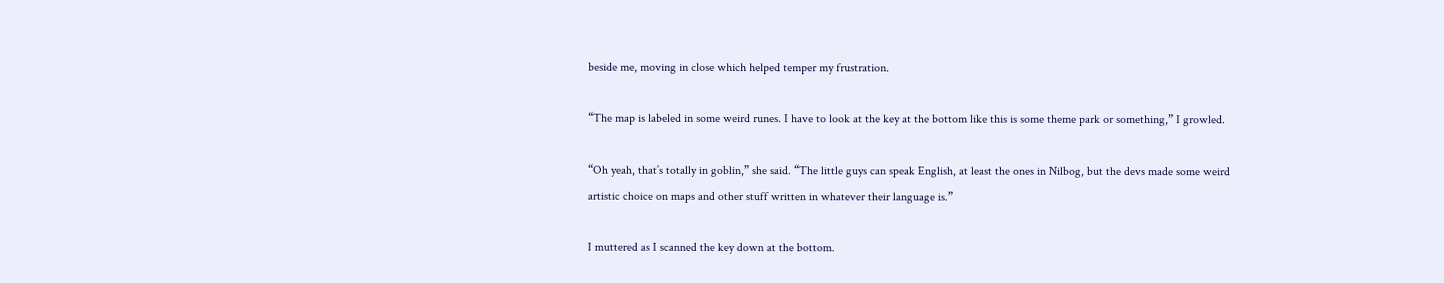beside me, moving in close which helped temper my frustration.

“The map is labeled in some weird runes. I have to look at the key at the bottom like this is some theme park or something,” I growled.

“Oh yeah, that’s totally in goblin,” she said. “The little guys can speak English, at least the ones in Nilbog, but the devs made some weird artistic choice on maps and other stuff written in whatever their language is.”

I muttered as I scanned the key down at the bottom.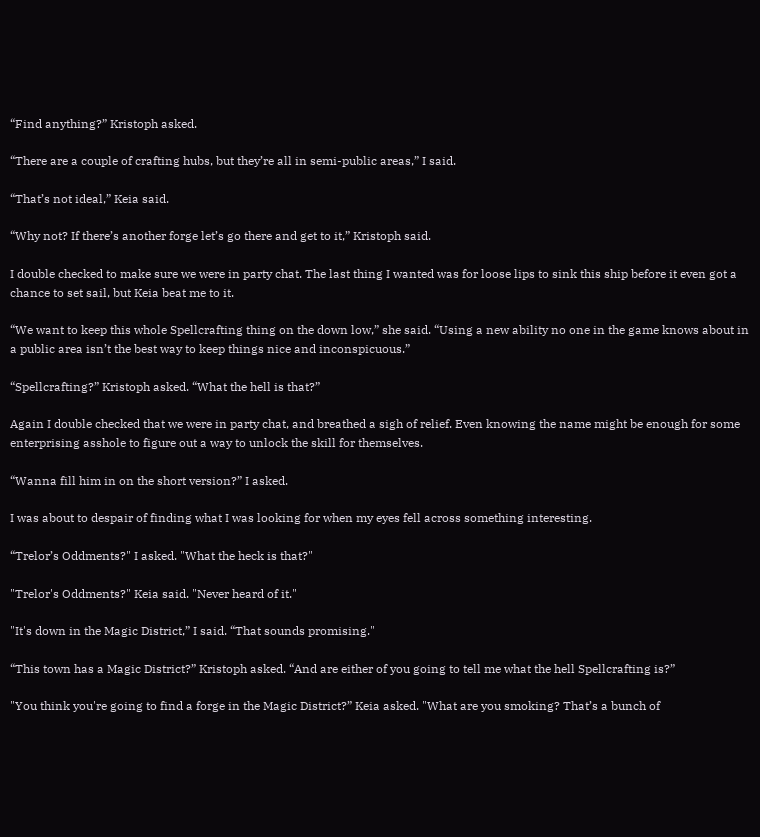“Find anything?” Kristoph asked.

“There are a couple of crafting hubs, but they’re all in semi-public areas,” I said.

“That’s not ideal,” Keia said.

“Why not? If there’s another forge let’s go there and get to it,” Kristoph said.

I double checked to make sure we were in party chat. The last thing I wanted was for loose lips to sink this ship before it even got a chance to set sail, but Keia beat me to it.

“We want to keep this whole Spellcrafting thing on the down low,” she said. “Using a new ability no one in the game knows about in a public area isn’t the best way to keep things nice and inconspicuous.”

“Spellcrafting?” Kristoph asked. “What the hell is that?”

Again I double checked that we were in party chat, and breathed a sigh of relief. Even knowing the name might be enough for some enterprising asshole to figure out a way to unlock the skill for themselves.

“Wanna fill him in on the short version?” I asked.

I was about to despair of finding what I was looking for when my eyes fell across something interesting.

“Trelor’s Oddments?" I asked. "What the heck is that?"

"Trelor's Oddments?" Keia said. "Never heard of it."

"It's down in the Magic District,” I said. “That sounds promising."

“This town has a Magic District?” Kristoph asked. “And are either of you going to tell me what the hell Spellcrafting is?”

"You think you're going to find a forge in the Magic District?” Keia asked. "What are you smoking? That’s a bunch of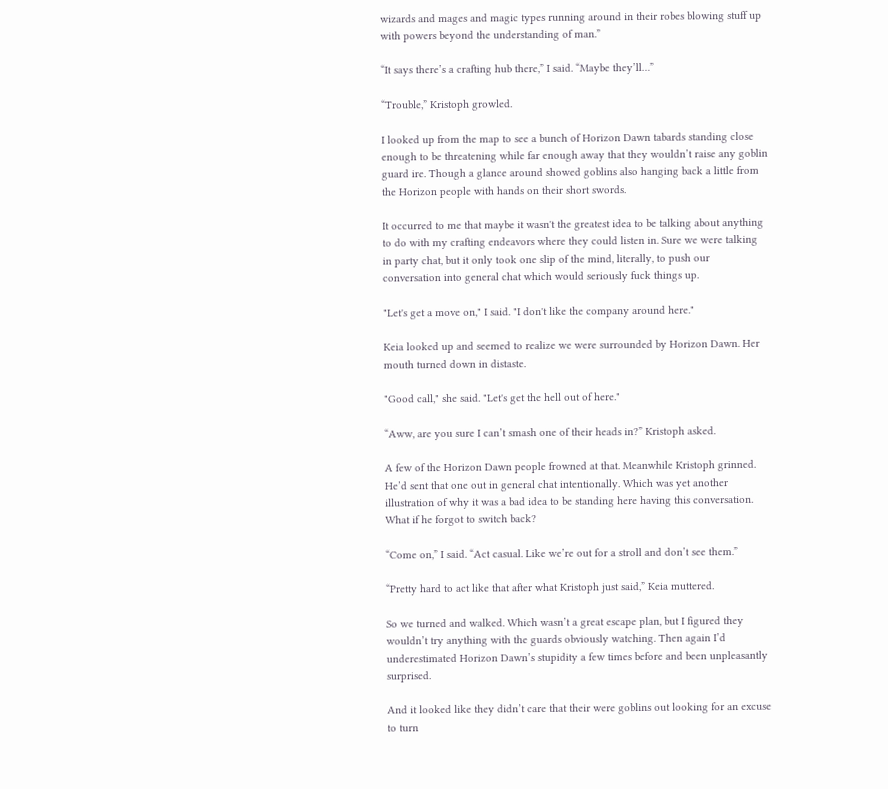wizards and mages and magic types running around in their robes blowing stuff up with powers beyond the understanding of man.”

“It says there’s a crafting hub there,” I said. “Maybe they’ll…”

“Trouble,” Kristoph growled.

I looked up from the map to see a bunch of Horizon Dawn tabards standing close enough to be threatening while far enough away that they wouldn’t raise any goblin guard ire. Though a glance around showed goblins also hanging back a little from the Horizon people with hands on their short swords.

It occurred to me that maybe it wasn't the greatest idea to be talking about anything to do with my crafting endeavors where they could listen in. Sure we were talking in party chat, but it only took one slip of the mind, literally, to push our conversation into general chat which would seriously fuck things up.

"Let's get a move on," I said. "I don't like the company around here."

Keia looked up and seemed to realize we were surrounded by Horizon Dawn. Her mouth turned down in distaste.

"Good call," she said. "Let's get the hell out of here."

“Aww, are you sure I can’t smash one of their heads in?” Kristoph asked.

A few of the Horizon Dawn people frowned at that. Meanwhile Kristoph grinned. He’d sent that one out in general chat intentionally. Which was yet another illustration of why it was a bad idea to be standing here having this conversation. What if he forgot to switch back?

“Come on,” I said. “Act casual. Like we’re out for a stroll and don’t see them.”

“Pretty hard to act like that after what Kristoph just said,” Keia muttered.

So we turned and walked. Which wasn’t a great escape plan, but I figured they wouldn’t try anything with the guards obviously watching. Then again I’d underestimated Horizon Dawn’s stupidity a few times before and been unpleasantly surprised.

And it looked like they didn’t care that their were goblins out looking for an excuse to turn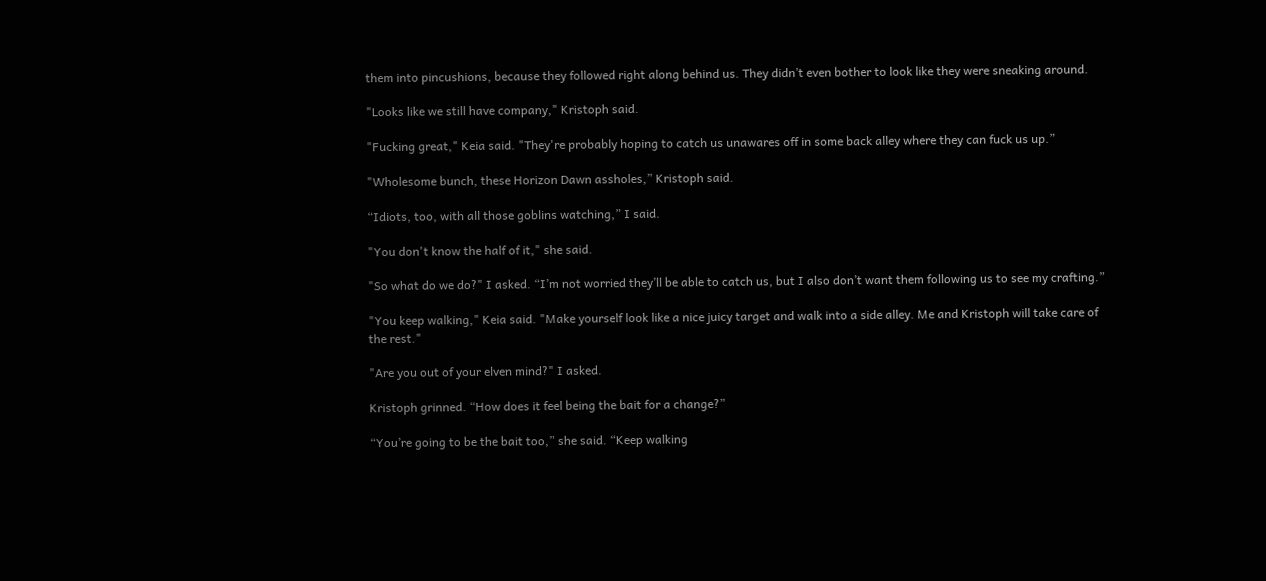them into pincushions, because they followed right along behind us. They didn’t even bother to look like they were sneaking around.

"Looks like we still have company," Kristoph said.

"Fucking great," Keia said. "They're probably hoping to catch us unawares off in some back alley where they can fuck us up.”

"Wholesome bunch, these Horizon Dawn assholes,” Kristoph said.

“Idiots, too, with all those goblins watching,” I said.

"You don't know the half of it," she said.

"So what do we do?" I asked. “I’m not worried they’ll be able to catch us, but I also don’t want them following us to see my crafting.”

"You keep walking," Keia said. "Make yourself look like a nice juicy target and walk into a side alley. Me and Kristoph will take care of the rest."

"Are you out of your elven mind?" I asked.

Kristoph grinned. “How does it feel being the bait for a change?”

“You’re going to be the bait too,” she said. “Keep walking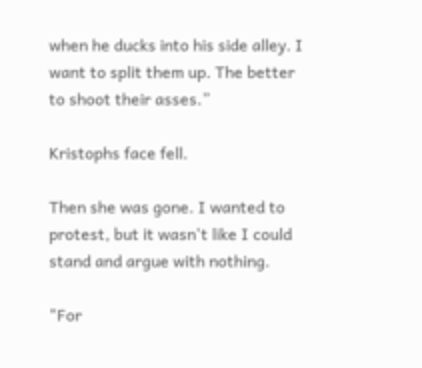when he ducks into his side alley. I want to split them up. The better to shoot their asses.”

Kristophs face fell.

Then she was gone. I wanted to protest, but it wasn't like I could stand and argue with nothing.

"For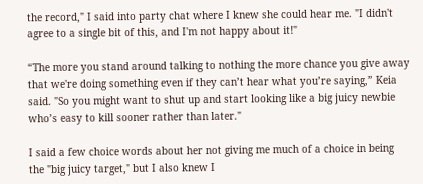the record," I said into party chat where I knew she could hear me. "I didn't agree to a single bit of this, and I'm not happy about it!"

“The more you stand around talking to nothing the more chance you give away that we're doing something even if they can’t hear what you’re saying,” Keia said. "So you might want to shut up and start looking like a big juicy newbie who’s easy to kill sooner rather than later."

I said a few choice words about her not giving me much of a choice in being the "big juicy target," but I also knew I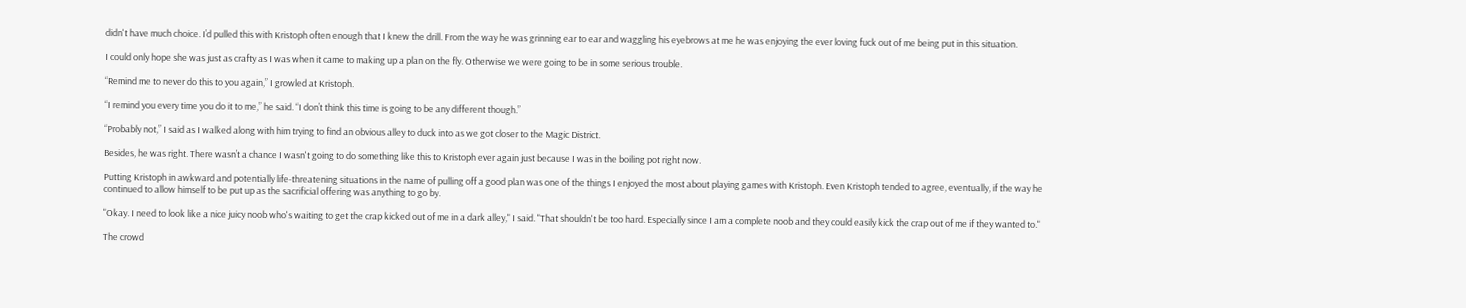didn't have much choice. I’d pulled this with Kristoph often enough that I knew the drill. From the way he was grinning ear to ear and waggling his eyebrows at me he was enjoying the ever loving fuck out of me being put in this situation.

I could only hope she was just as crafty as I was when it came to making up a plan on the fly. Otherwise we were going to be in some serious trouble.

“Remind me to never do this to you again,” I growled at Kristoph.

“I remind you every time you do it to me,” he said. “I don’t think this time is going to be any different though.”

“Probably not,” I said as I walked along with him trying to find an obvious alley to duck into as we got closer to the Magic District.

Besides, he was right. There wasn’t a chance I wasn't going to do something like this to Kristoph ever again just because I was in the boiling pot right now.

Putting Kristoph in awkward and potentially life-threatening situations in the name of pulling off a good plan was one of the things I enjoyed the most about playing games with Kristoph. Even Kristoph tended to agree, eventually, if the way he continued to allow himself to be put up as the sacrificial offering was anything to go by.

"Okay. I need to look like a nice juicy noob who's waiting to get the crap kicked out of me in a dark alley," I said. "That shouldn't be too hard. Especially since I am a complete noob and they could easily kick the crap out of me if they wanted to."

The crowd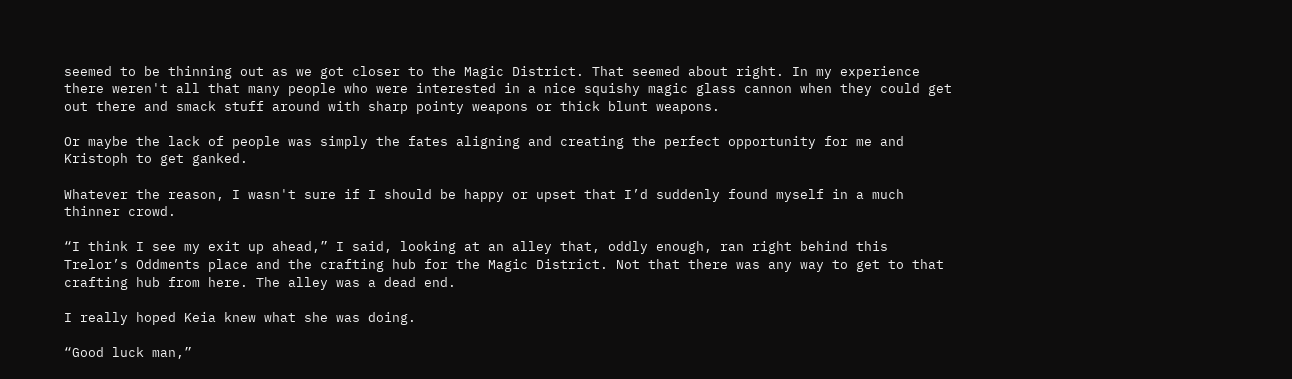seemed to be thinning out as we got closer to the Magic District. That seemed about right. In my experience there weren't all that many people who were interested in a nice squishy magic glass cannon when they could get out there and smack stuff around with sharp pointy weapons or thick blunt weapons.

Or maybe the lack of people was simply the fates aligning and creating the perfect opportunity for me and Kristoph to get ganked.

Whatever the reason, I wasn't sure if I should be happy or upset that I’d suddenly found myself in a much thinner crowd.

“I think I see my exit up ahead,” I said, looking at an alley that, oddly enough, ran right behind this Trelor’s Oddments place and the crafting hub for the Magic District. Not that there was any way to get to that crafting hub from here. The alley was a dead end.

I really hoped Keia knew what she was doing.

“Good luck man,”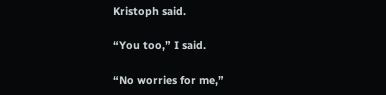Kristoph said.

“You too,” I said.

“No worries for me,”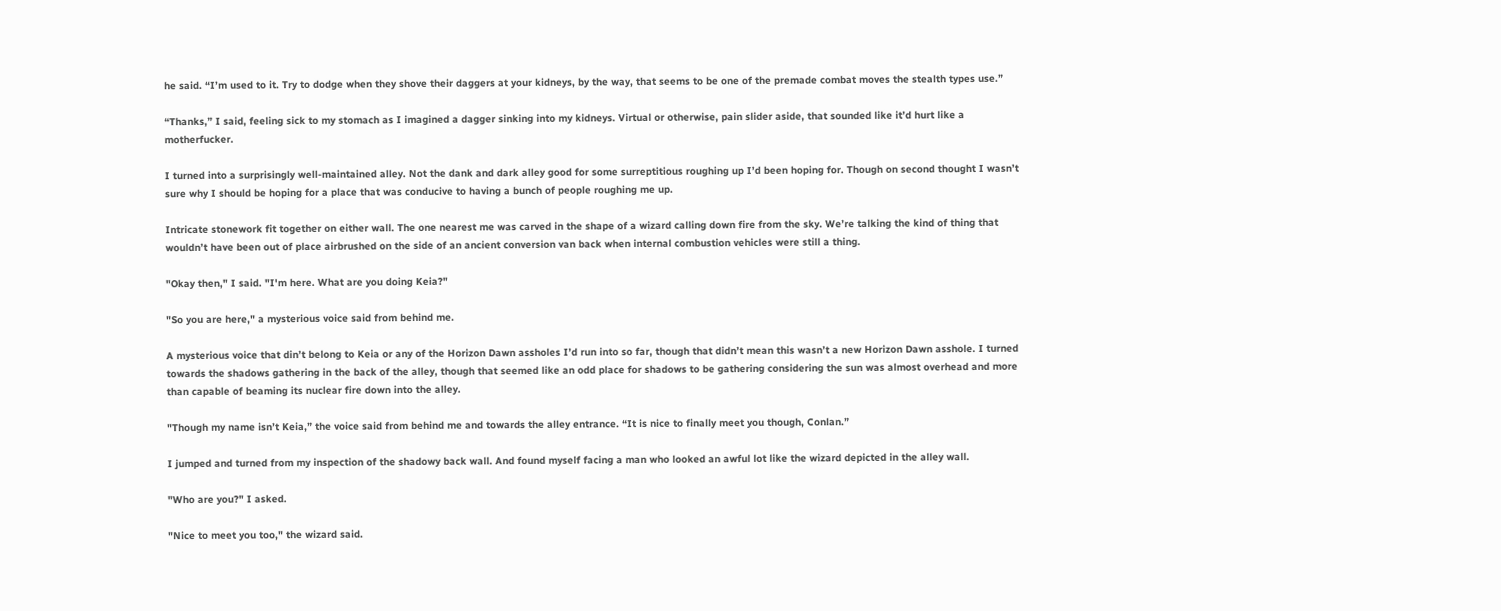he said. “I’m used to it. Try to dodge when they shove their daggers at your kidneys, by the way, that seems to be one of the premade combat moves the stealth types use.”

“Thanks,” I said, feeling sick to my stomach as I imagined a dagger sinking into my kidneys. Virtual or otherwise, pain slider aside, that sounded like it’d hurt like a motherfucker.

I turned into a surprisingly well-maintained alley. Not the dank and dark alley good for some surreptitious roughing up I’d been hoping for. Though on second thought I wasn’t sure why I should be hoping for a place that was conducive to having a bunch of people roughing me up.

Intricate stonework fit together on either wall. The one nearest me was carved in the shape of a wizard calling down fire from the sky. We’re talking the kind of thing that wouldn’t have been out of place airbrushed on the side of an ancient conversion van back when internal combustion vehicles were still a thing.

"Okay then," I said. "I'm here. What are you doing Keia?"

"So you are here," a mysterious voice said from behind me.

A mysterious voice that din’t belong to Keia or any of the Horizon Dawn assholes I’d run into so far, though that didn’t mean this wasn’t a new Horizon Dawn asshole. I turned towards the shadows gathering in the back of the alley, though that seemed like an odd place for shadows to be gathering considering the sun was almost overhead and more than capable of beaming its nuclear fire down into the alley.

"Though my name isn’t Keia,” the voice said from behind me and towards the alley entrance. “It is nice to finally meet you though, Conlan.”

I jumped and turned from my inspection of the shadowy back wall. And found myself facing a man who looked an awful lot like the wizard depicted in the alley wall.

"Who are you?" I asked.

"Nice to meet you too," the wizard said.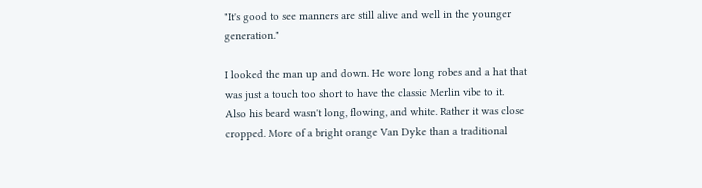"It's good to see manners are still alive and well in the younger generation."

I looked the man up and down. He wore long robes and a hat that was just a touch too short to have the classic Merlin vibe to it. Also his beard wasn't long, flowing, and white. Rather it was close cropped. More of a bright orange Van Dyke than a traditional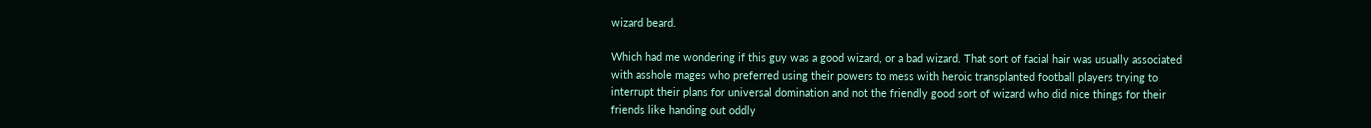wizard beard.

Which had me wondering if this guy was a good wizard, or a bad wizard. That sort of facial hair was usually associated with asshole mages who preferred using their powers to mess with heroic transplanted football players trying to interrupt their plans for universal domination and not the friendly good sort of wizard who did nice things for their friends like handing out oddly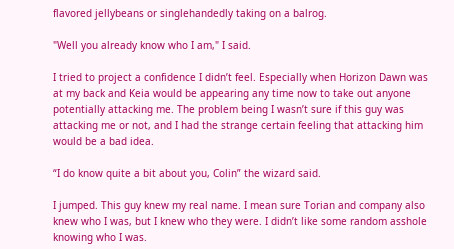flavored jellybeans or singlehandedly taking on a balrog.

"Well you already know who I am," I said.

I tried to project a confidence I didn’t feel. Especially when Horizon Dawn was at my back and Keia would be appearing any time now to take out anyone potentially attacking me. The problem being I wasn’t sure if this guy was attacking me or not, and I had the strange certain feeling that attacking him would be a bad idea.

“I do know quite a bit about you, Colin” the wizard said.

I jumped. This guy knew my real name. I mean sure Torian and company also knew who I was, but I knew who they were. I didn’t like some random asshole knowing who I was.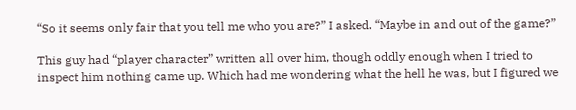“So it seems only fair that you tell me who you are?” I asked. “Maybe in and out of the game?”

This guy had “player character” written all over him, though oddly enough when I tried to inspect him nothing came up. Which had me wondering what the hell he was, but I figured we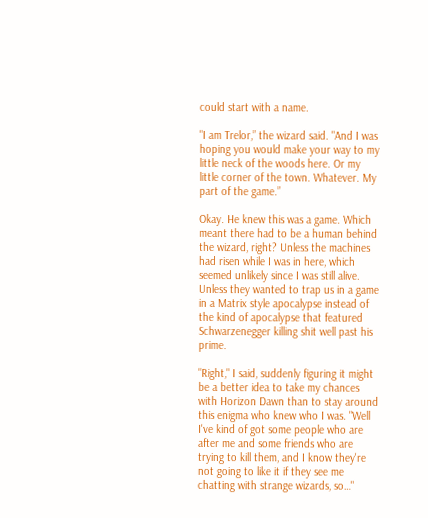could start with a name.

"I am Trelor,” the wizard said. "And I was hoping you would make your way to my little neck of the woods here. Or my little corner of the town. Whatever. My part of the game.”

Okay. He knew this was a game. Which meant there had to be a human behind the wizard, right? Unless the machines had risen while I was in here, which seemed unlikely since I was still alive. Unless they wanted to trap us in a game in a Matrix style apocalypse instead of the kind of apocalypse that featured Schwarzenegger killing shit well past his prime.

"Right," I said, suddenly figuring it might be a better idea to take my chances with Horizon Dawn than to stay around this enigma who knew who I was. "Well I've kind of got some people who are after me and some friends who are trying to kill them, and I know they're not going to like it if they see me chatting with strange wizards, so…"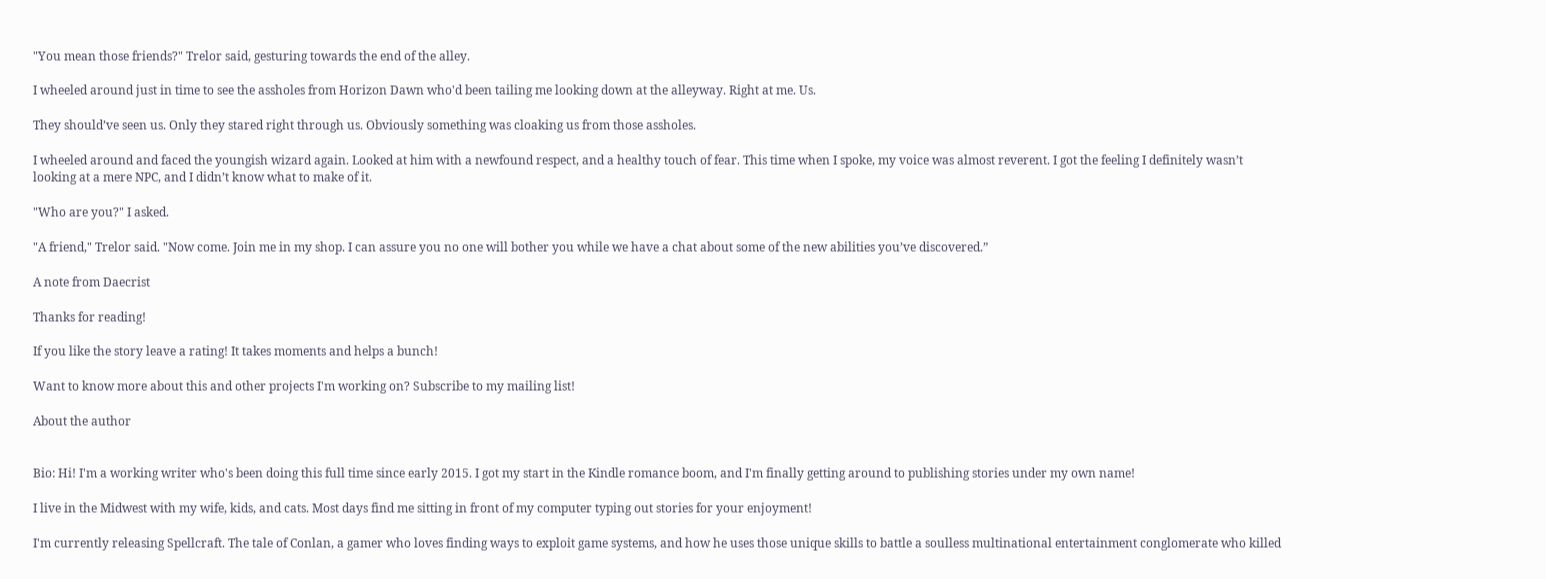"You mean those friends?" Trelor said, gesturing towards the end of the alley.

I wheeled around just in time to see the assholes from Horizon Dawn who'd been tailing me looking down at the alleyway. Right at me. Us.

They should’ve seen us. Only they stared right through us. Obviously something was cloaking us from those assholes.

I wheeled around and faced the youngish wizard again. Looked at him with a newfound respect, and a healthy touch of fear. This time when I spoke, my voice was almost reverent. I got the feeling I definitely wasn’t looking at a mere NPC, and I didn’t know what to make of it.

"Who are you?" I asked.

"A friend," Trelor said. "Now come. Join me in my shop. I can assure you no one will bother you while we have a chat about some of the new abilities you’ve discovered.”

A note from Daecrist

Thanks for reading!

If you like the story leave a rating! It takes moments and helps a bunch!

Want to know more about this and other projects I'm working on? Subscribe to my mailing list!

About the author


Bio: Hi! I'm a working writer who's been doing this full time since early 2015. I got my start in the Kindle romance boom, and I'm finally getting around to publishing stories under my own name!

I live in the Midwest with my wife, kids, and cats. Most days find me sitting in front of my computer typing out stories for your enjoyment!

I'm currently releasing Spellcraft. The tale of Conlan, a gamer who loves finding ways to exploit game systems, and how he uses those unique skills to battle a soulless multinational entertainment conglomerate who killed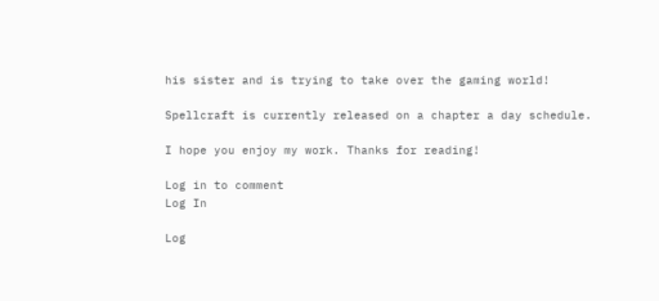his sister and is trying to take over the gaming world!

Spellcraft is currently released on a chapter a day schedule.

I hope you enjoy my work. Thanks for reading!

Log in to comment
Log In

Log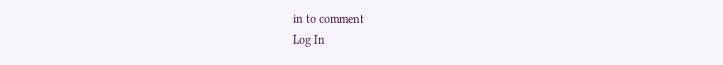in to comment
Log In